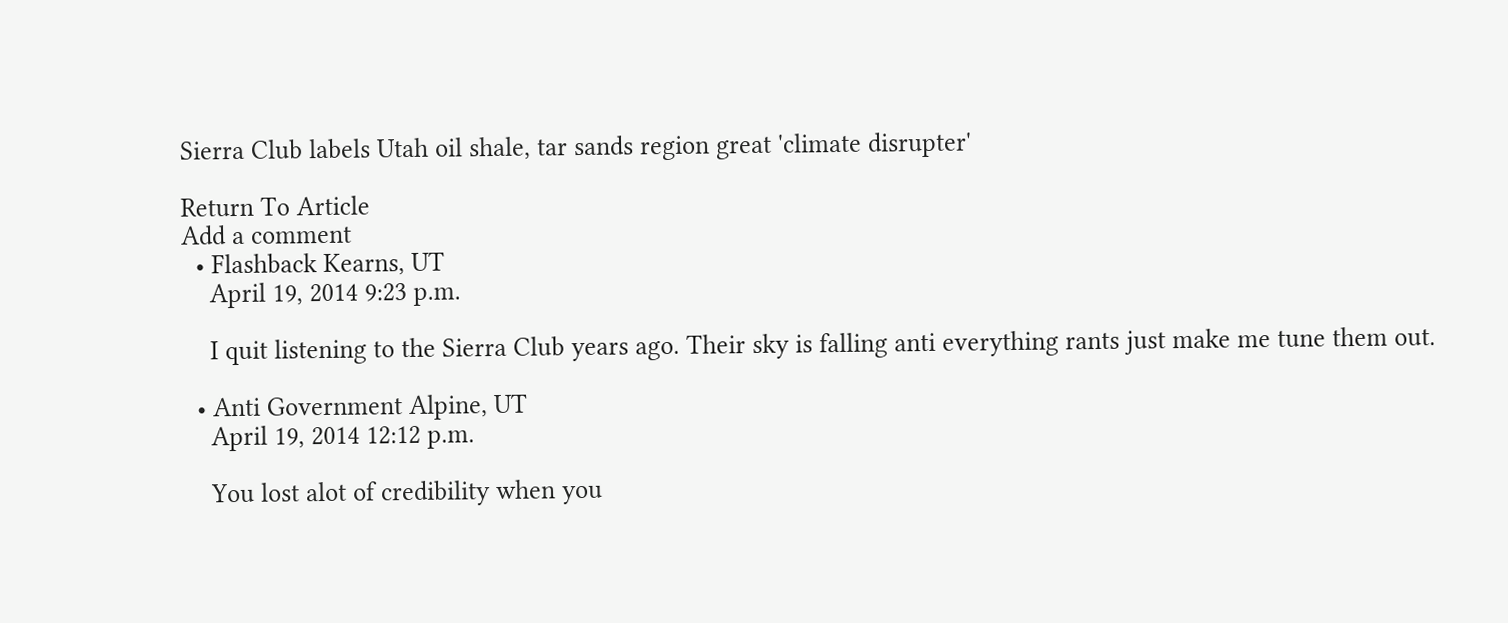Sierra Club labels Utah oil shale, tar sands region great 'climate disrupter'

Return To Article
Add a comment
  • Flashback Kearns, UT
    April 19, 2014 9:23 p.m.

    I quit listening to the Sierra Club years ago. Their sky is falling anti everything rants just make me tune them out.

  • Anti Government Alpine, UT
    April 19, 2014 12:12 p.m.

    You lost alot of credibility when you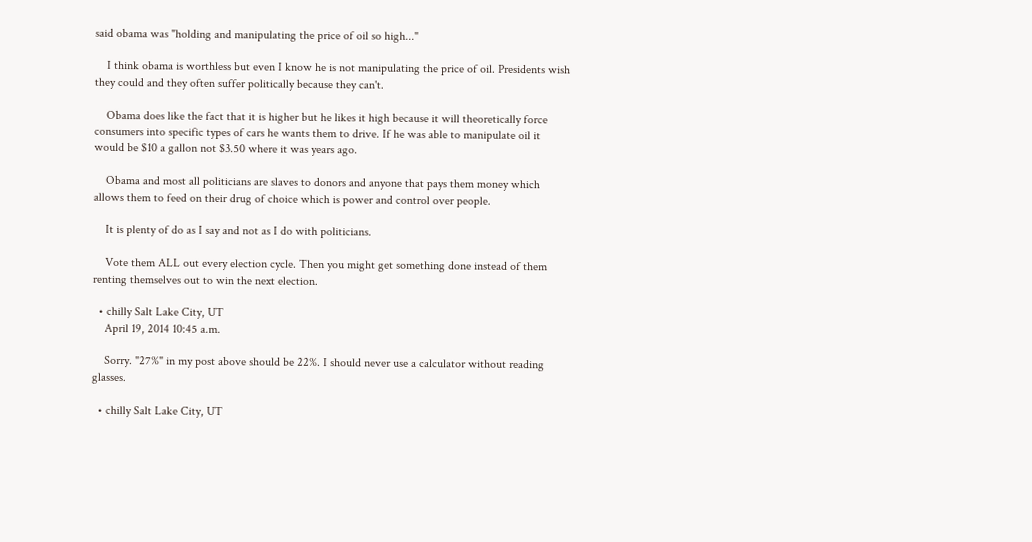said obama was "holding and manipulating the price of oil so high..."

    I think obama is worthless but even I know he is not manipulating the price of oil. Presidents wish they could and they often suffer politically because they can't.

    Obama does like the fact that it is higher but he likes it high because it will theoretically force consumers into specific types of cars he wants them to drive. If he was able to manipulate oil it would be $10 a gallon not $3.50 where it was years ago.

    Obama and most all politicians are slaves to donors and anyone that pays them money which allows them to feed on their drug of choice which is power and control over people.

    It is plenty of do as I say and not as I do with politicians.

    Vote them ALL out every election cycle. Then you might get something done instead of them renting themselves out to win the next election.

  • chilly Salt Lake City, UT
    April 19, 2014 10:45 a.m.

    Sorry. "27%" in my post above should be 22%. I should never use a calculator without reading glasses.

  • chilly Salt Lake City, UT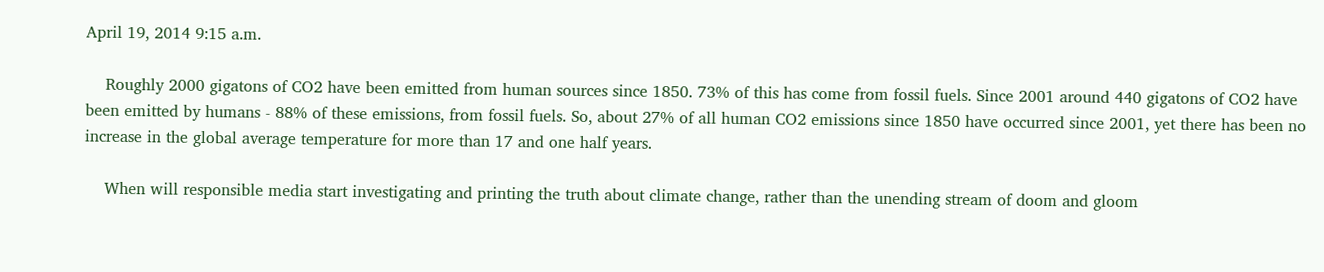April 19, 2014 9:15 a.m.

    Roughly 2000 gigatons of CO2 have been emitted from human sources since 1850. 73% of this has come from fossil fuels. Since 2001 around 440 gigatons of CO2 have been emitted by humans - 88% of these emissions, from fossil fuels. So, about 27% of all human CO2 emissions since 1850 have occurred since 2001, yet there has been no increase in the global average temperature for more than 17 and one half years.

    When will responsible media start investigating and printing the truth about climate change, rather than the unending stream of doom and gloom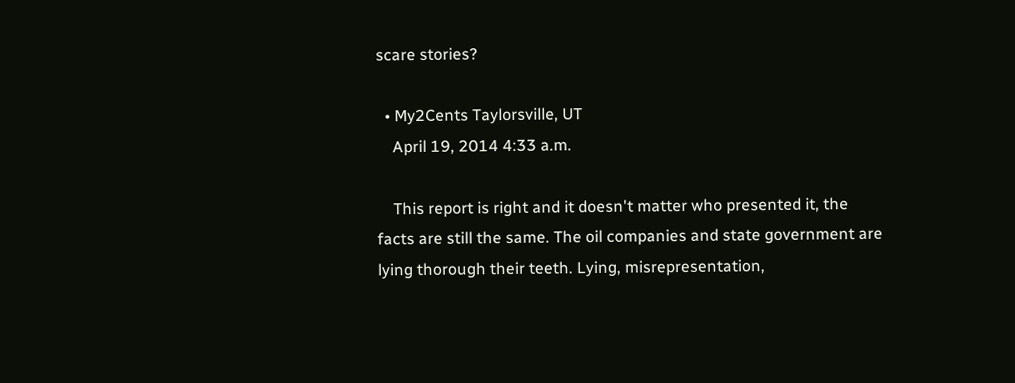scare stories?

  • My2Cents Taylorsville, UT
    April 19, 2014 4:33 a.m.

    This report is right and it doesn't matter who presented it, the facts are still the same. The oil companies and state government are lying thorough their teeth. Lying, misrepresentation,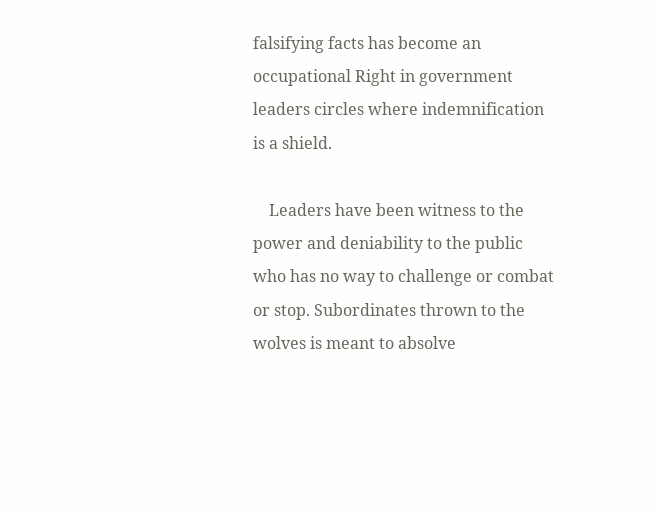falsifying facts has become an occupational Right in government leaders circles where indemnification is a shield.

    Leaders have been witness to the power and deniability to the public who has no way to challenge or combat or stop. Subordinates thrown to the wolves is meant to absolve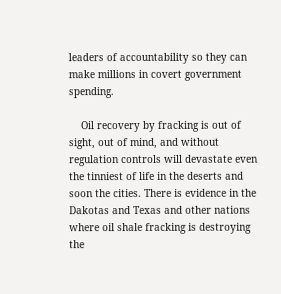leaders of accountability so they can make millions in covert government spending.

    Oil recovery by fracking is out of sight, out of mind, and without regulation controls will devastate even the tinniest of life in the deserts and soon the cities. There is evidence in the Dakotas and Texas and other nations where oil shale fracking is destroying the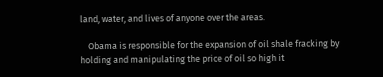land, water, and lives of anyone over the areas.

    Obama is responsible for the expansion of oil shale fracking by holding and manipulating the price of oil so high it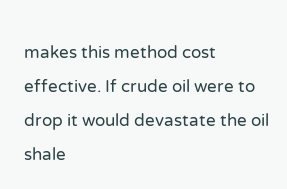makes this method cost effective. If crude oil were to drop it would devastate the oil shale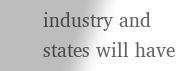industry and states will have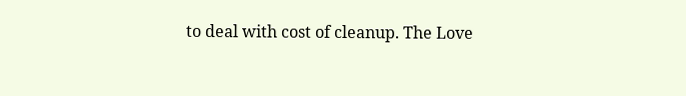to deal with cost of cleanup. The Love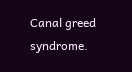Canal greed syndrome.